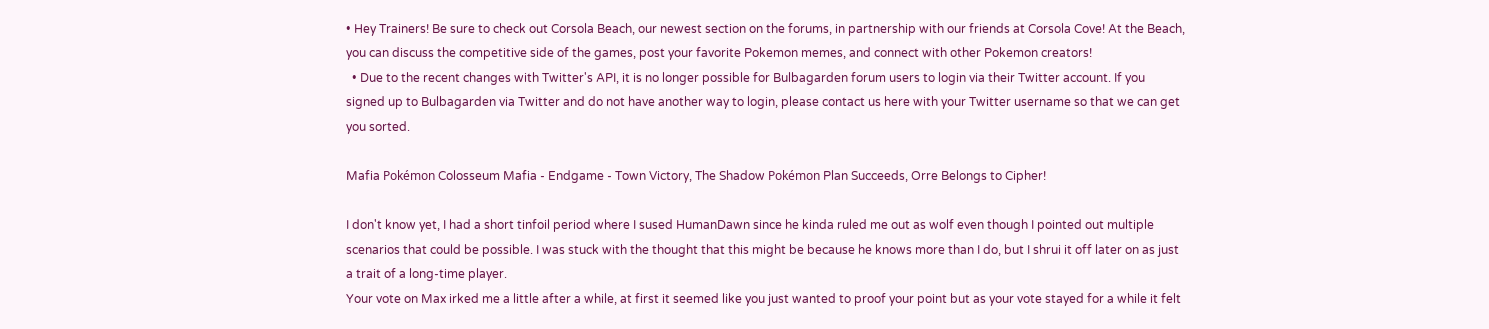• Hey Trainers! Be sure to check out Corsola Beach, our newest section on the forums, in partnership with our friends at Corsola Cove! At the Beach, you can discuss the competitive side of the games, post your favorite Pokemon memes, and connect with other Pokemon creators!
  • Due to the recent changes with Twitter's API, it is no longer possible for Bulbagarden forum users to login via their Twitter account. If you signed up to Bulbagarden via Twitter and do not have another way to login, please contact us here with your Twitter username so that we can get you sorted.

Mafia Pokémon Colosseum Mafia - Endgame - Town Victory, The Shadow Pokémon Plan Succeeds, Orre Belongs to Cipher!

I don't know yet, I had a short tinfoil period where I sused HumanDawn since he kinda ruled me out as wolf even though I pointed out multiple scenarios that could be possible. I was stuck with the thought that this might be because he knows more than I do, but I shrui it off later on as just a trait of a long-time player.
Your vote on Max irked me a little after a while, at first it seemed like you just wanted to proof your point but as your vote stayed for a while it felt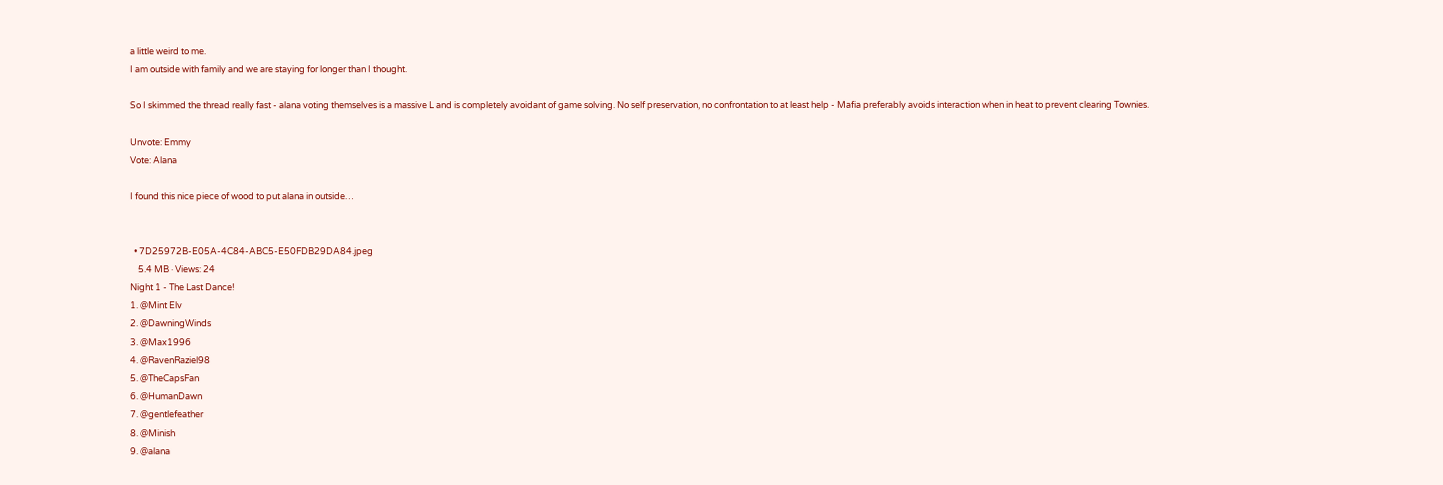a little weird to me.
I am outside with family and we are staying for longer than I thought.

So I skimmed the thread really fast - alana voting themselves is a massive L and is completely avoidant of game solving. No self preservation, no confrontation to at least help - Mafia preferably avoids interaction when in heat to prevent clearing Townies.

Unvote: Emmy
Vote: Alana

I found this nice piece of wood to put alana in outside…


  • 7D25972B-E05A-4C84-ABC5-E50FDB29DA84.jpeg
    5.4 MB · Views: 24
Night 1 - The Last Dance!
1. @Mint Elv
2. @DawningWinds
3. @Max1996
4. @RavenRaziel98
5. @TheCapsFan
6. @HumanDawn
7. @gentlefeather
8. @Minish
9. @alana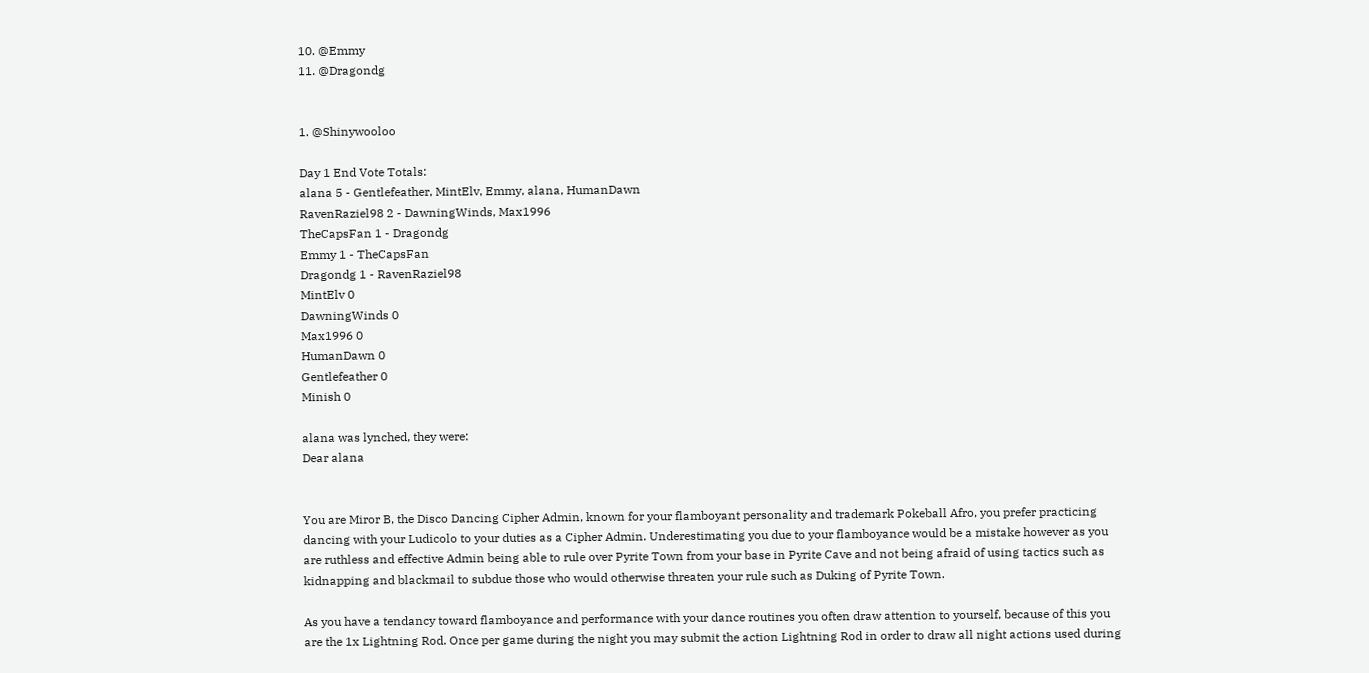10. @Emmy
11. @Dragondg


1. @Shinywooloo

Day 1 End Vote Totals:
alana 5 - Gentlefeather, MintElv, Emmy, alana, HumanDawn
RavenRaziel98 2 - DawningWinds, Max1996
TheCapsFan 1 - Dragondg
Emmy 1 - TheCapsFan
Dragondg 1 - RavenRaziel98
MintElv 0
DawningWinds 0
Max1996 0
HumanDawn 0
Gentlefeather 0
Minish 0

alana was lynched, they were:
Dear alana


You are Miror B, the Disco Dancing Cipher Admin, known for your flamboyant personality and trademark Pokeball Afro, you prefer practicing dancing with your Ludicolo to your duties as a Cipher Admin. Underestimating you due to your flamboyance would be a mistake however as you are ruthless and effective Admin being able to rule over Pyrite Town from your base in Pyrite Cave and not being afraid of using tactics such as kidnapping and blackmail to subdue those who would otherwise threaten your rule such as Duking of Pyrite Town.

As you have a tendancy toward flamboyance and performance with your dance routines you often draw attention to yourself, because of this you are the 1x Lightning Rod. Once per game during the night you may submit the action Lightning Rod in order to draw all night actions used during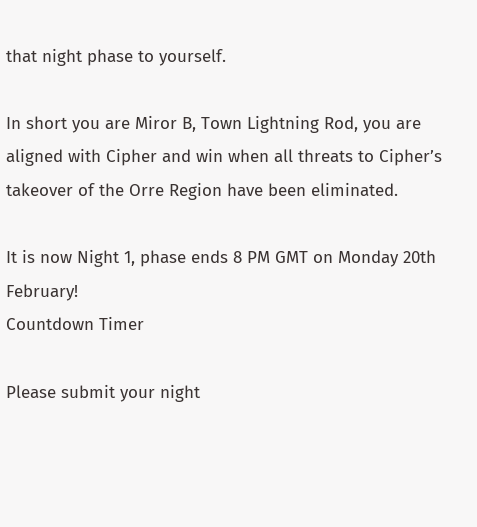that night phase to yourself.

In short you are Miror B, Town Lightning Rod, you are aligned with Cipher and win when all threats to Cipher’s takeover of the Orre Region have been eliminated.

It is now Night 1, phase ends 8 PM GMT on Monday 20th February!
Countdown Timer

Please submit your night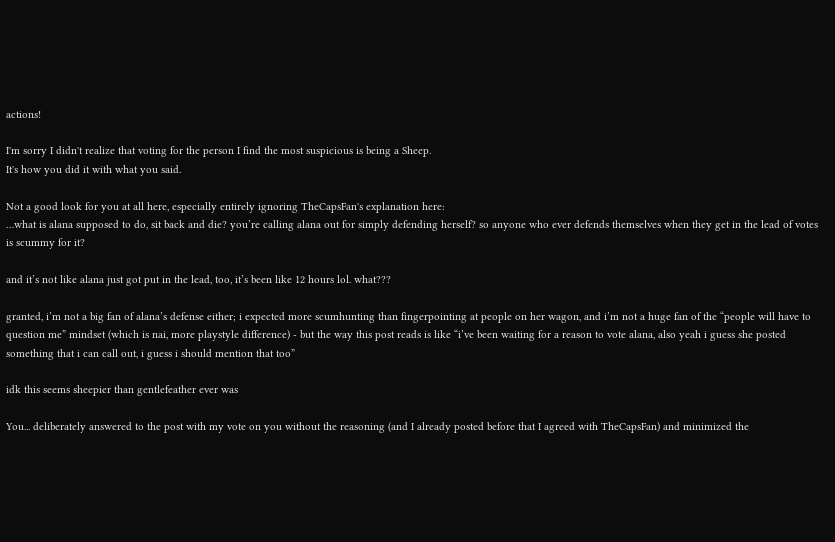actions!

I'm sorry I didn't realize that voting for the person I find the most suspicious is being a Sheep.
It's how you did it with what you said.

Not a good look for you at all here, especially entirely ignoring TheCapsFan's explanation here:
…what is alana supposed to do, sit back and die? you’re calling alana out for simply defending herself? so anyone who ever defends themselves when they get in the lead of votes is scummy for it?

and it’s not like alana just got put in the lead, too, it’s been like 12 hours lol. what???

granted, i’m not a big fan of alana’s defense either; i expected more scumhunting than fingerpointing at people on her wagon, and i’m not a huge fan of the “people will have to question me” mindset (which is nai, more playstyle difference) - but the way this post reads is like “i’ve been waiting for a reason to vote alana, also yeah i guess she posted something that i can call out, i guess i should mention that too”

idk this seems sheepier than gentlefeather ever was

You... deliberately answered to the post with my vote on you without the reasoning (and I already posted before that I agreed with TheCapsFan) and minimized the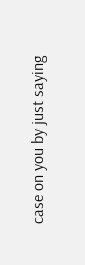case on you by just saying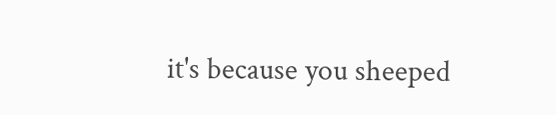it's because you sheeped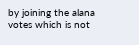by joining the alana votes which is not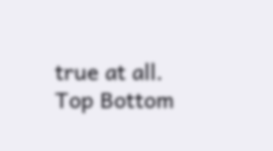true at all.
Top Bottom